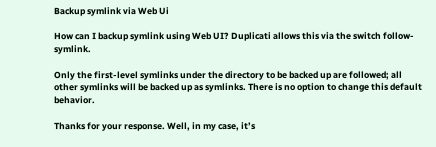Backup symlink via Web Ui

How can I backup symlink using Web UI? Duplicati allows this via the switch follow-symlink.

Only the first-level symlinks under the directory to be backed up are followed; all other symlinks will be backed up as symlinks. There is no option to change this default behavior.

Thanks for your response. Well, in my case, it’s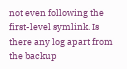not even following the first-level symlink. Is there any log apart from the backup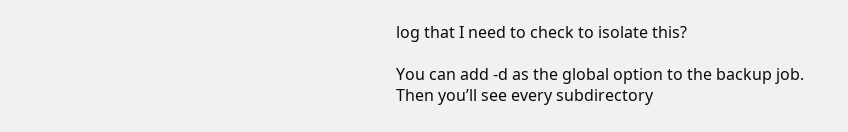log that I need to check to isolate this?

You can add -d as the global option to the backup job. Then you’ll see every subdirectory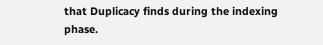that Duplicacy finds during the indexing phase.